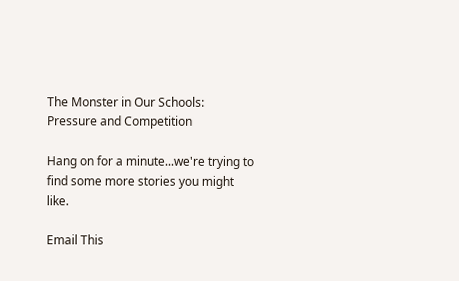The Monster in Our Schools: Pressure and Competition

Hang on for a minute...we're trying to find some more stories you might like.

Email This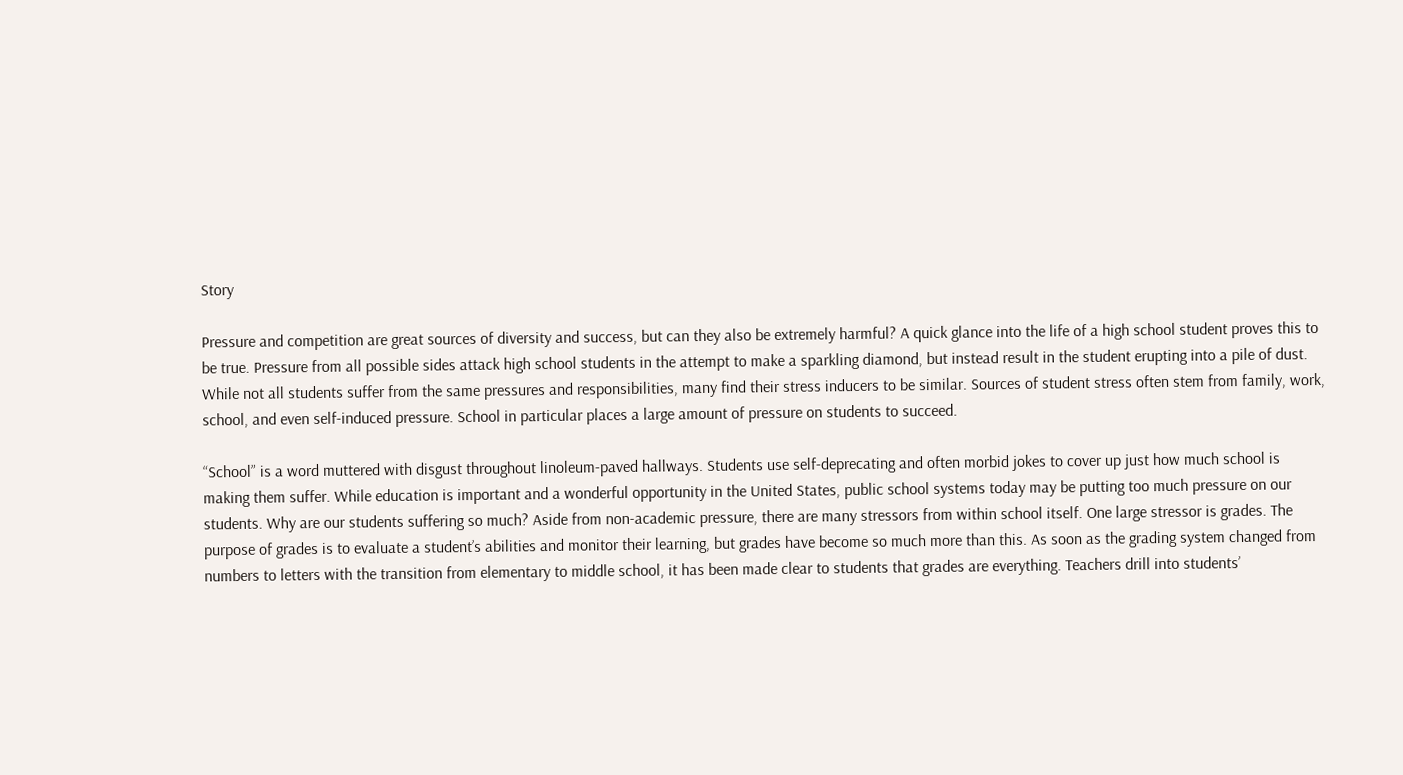Story

Pressure and competition are great sources of diversity and success, but can they also be extremely harmful? A quick glance into the life of a high school student proves this to be true. Pressure from all possible sides attack high school students in the attempt to make a sparkling diamond, but instead result in the student erupting into a pile of dust. While not all students suffer from the same pressures and responsibilities, many find their stress inducers to be similar. Sources of student stress often stem from family, work, school, and even self-induced pressure. School in particular places a large amount of pressure on students to succeed.

“School” is a word muttered with disgust throughout linoleum-paved hallways. Students use self-deprecating and often morbid jokes to cover up just how much school is making them suffer. While education is important and a wonderful opportunity in the United States, public school systems today may be putting too much pressure on our students. Why are our students suffering so much? Aside from non-academic pressure, there are many stressors from within school itself. One large stressor is grades. The purpose of grades is to evaluate a student’s abilities and monitor their learning, but grades have become so much more than this. As soon as the grading system changed from numbers to letters with the transition from elementary to middle school, it has been made clear to students that grades are everything. Teachers drill into students’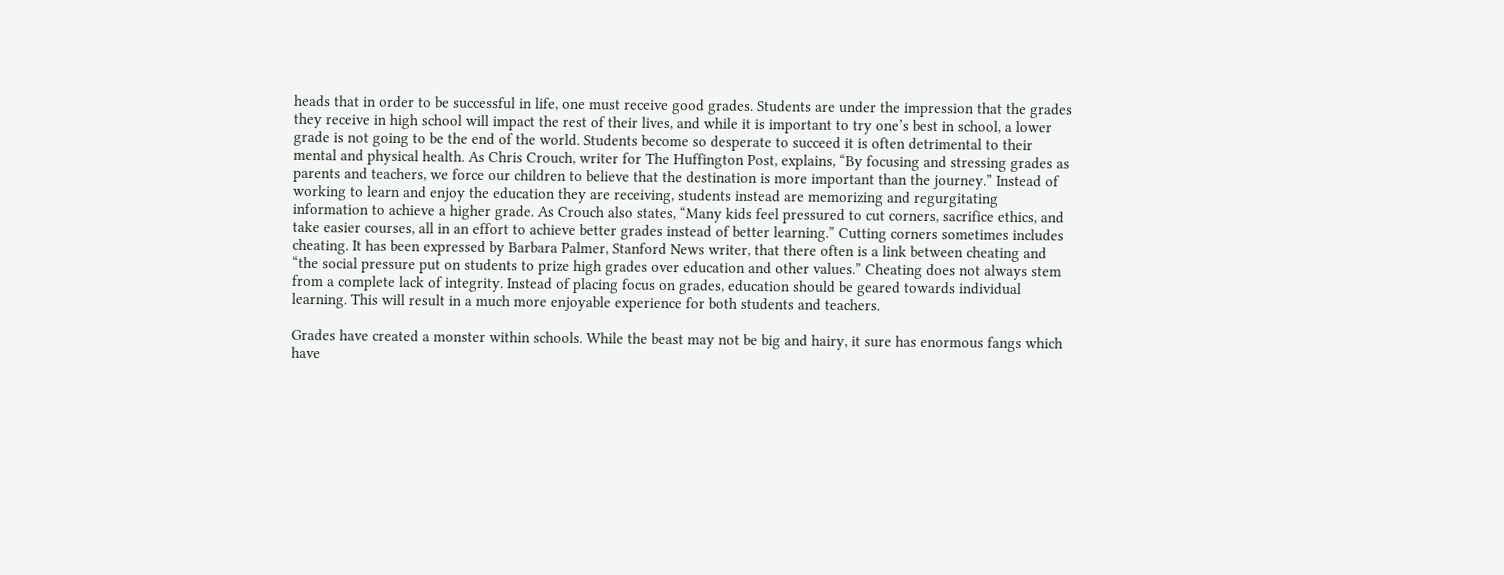heads that in order to be successful in life, one must receive good grades. Students are under the impression that the grades they receive in high school will impact the rest of their lives, and while it is important to try one’s best in school, a lower grade is not going to be the end of the world. Students become so desperate to succeed it is often detrimental to their mental and physical health. As Chris Crouch, writer for The Huffington Post, explains, “By focusing and stressing grades as parents and teachers, we force our children to believe that the destination is more important than the journey.” Instead of working to learn and enjoy the education they are receiving, students instead are memorizing and regurgitating information to achieve a higher grade. As Crouch also states, “Many kids feel pressured to cut corners, sacrifice ethics, and take easier courses, all in an effort to achieve better grades instead of better learning.” Cutting corners sometimes includes cheating. It has been expressed by Barbara Palmer, Stanford News writer, that there often is a link between cheating and “the social pressure put on students to prize high grades over education and other values.” Cheating does not always stem from a complete lack of integrity. Instead of placing focus on grades, education should be geared towards individual learning. This will result in a much more enjoyable experience for both students and teachers.

Grades have created a monster within schools. While the beast may not be big and hairy, it sure has enormous fangs which have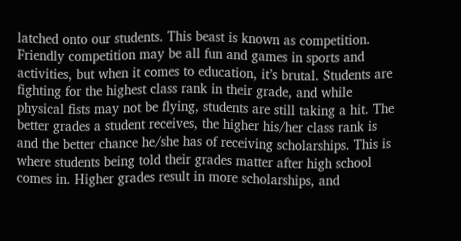latched onto our students. This beast is known as competition. Friendly competition may be all fun and games in sports and activities, but when it comes to education, it’s brutal. Students are fighting for the highest class rank in their grade, and while physical fists may not be flying, students are still taking a hit. The better grades a student receives, the higher his/her class rank is and the better chance he/she has of receiving scholarships. This is where students being told their grades matter after high school comes in. Higher grades result in more scholarships, and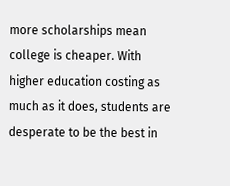more scholarships mean college is cheaper. With higher education costing as much as it does, students are desperate to be the best in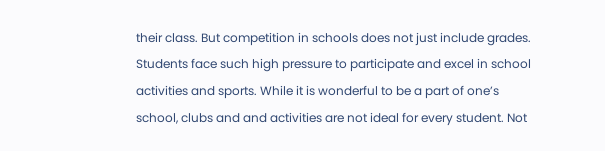their class. But competition in schools does not just include grades. Students face such high pressure to participate and excel in school activities and sports. While it is wonderful to be a part of one’s school, clubs and and activities are not ideal for every student. Not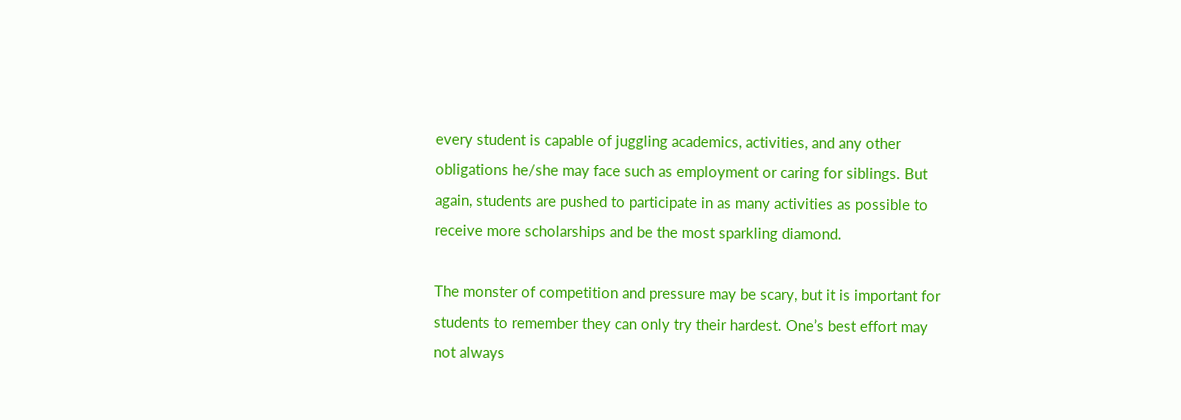every student is capable of juggling academics, activities, and any other obligations he/she may face such as employment or caring for siblings. But again, students are pushed to participate in as many activities as possible to receive more scholarships and be the most sparkling diamond.

The monster of competition and pressure may be scary, but it is important for students to remember they can only try their hardest. One’s best effort may not always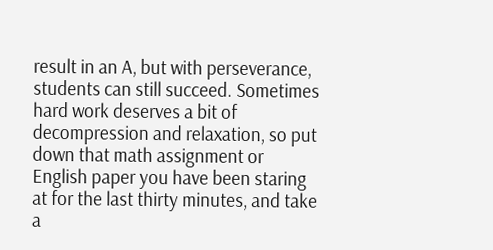result in an A, but with perseverance, students can still succeed. Sometimes hard work deserves a bit of decompression and relaxation, so put down that math assignment or English paper you have been staring at for the last thirty minutes, and take a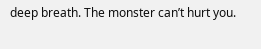deep breath. The monster can’t hurt you.